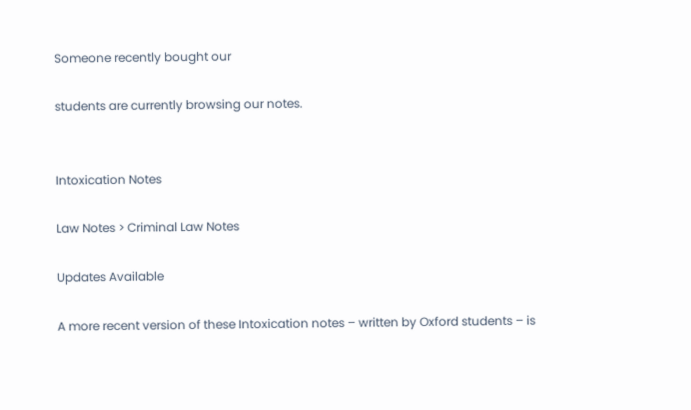Someone recently bought our

students are currently browsing our notes.


Intoxication Notes

Law Notes > Criminal Law Notes

Updates Available

A more recent version of these Intoxication notes – written by Oxford students – is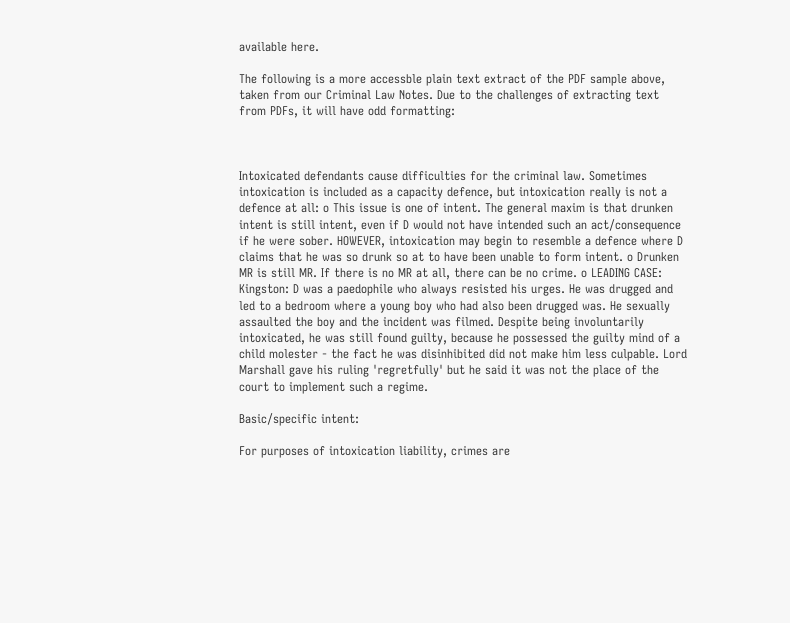available here.

The following is a more accessble plain text extract of the PDF sample above, taken from our Criminal Law Notes. Due to the challenges of extracting text from PDFs, it will have odd formatting:



Intoxicated defendants cause difficulties for the criminal law. Sometimes intoxication is included as a capacity defence, but intoxication really is not a defence at all: o This issue is one of intent. The general maxim is that drunken intent is still intent, even if D would not have intended such an act/consequence if he were sober. HOWEVER, intoxication may begin to resemble a defence where D claims that he was so drunk so at to have been unable to form intent. o Drunken MR is still MR. If there is no MR at all, there can be no crime. o LEADING CASE: Kingston: D was a paedophile who always resisted his urges. He was drugged and led to a bedroom where a young boy who had also been drugged was. He sexually assaulted the boy and the incident was filmed. Despite being involuntarily intoxicated, he was still found guilty, because he possessed the guilty mind of a child molester - the fact he was disinhibited did not make him less culpable. Lord Marshall gave his ruling 'regretfully' but he said it was not the place of the court to implement such a regime.

Basic/specific intent:

For purposes of intoxication liability, crimes are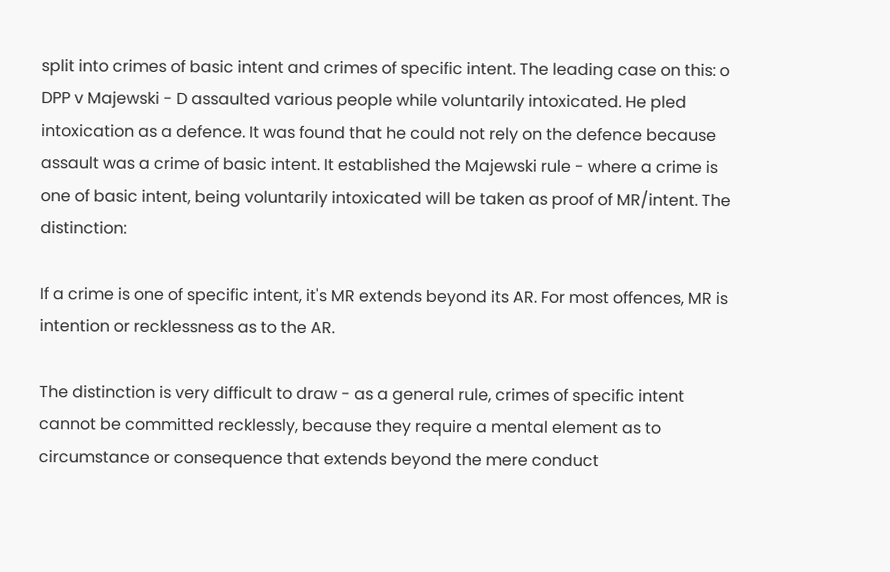split into crimes of basic intent and crimes of specific intent. The leading case on this: o DPP v Majewski - D assaulted various people while voluntarily intoxicated. He pled intoxication as a defence. It was found that he could not rely on the defence because assault was a crime of basic intent. It established the Majewski rule - where a crime is one of basic intent, being voluntarily intoxicated will be taken as proof of MR/intent. The distinction:

If a crime is one of specific intent, it's MR extends beyond its AR. For most offences, MR is intention or recklessness as to the AR.

The distinction is very difficult to draw - as a general rule, crimes of specific intent cannot be committed recklessly, because they require a mental element as to circumstance or consequence that extends beyond the mere conduct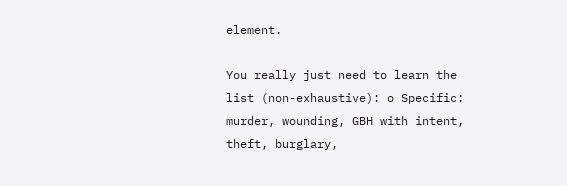element.

You really just need to learn the list (non-exhaustive): o Specific: murder, wounding, GBH with intent, theft, burglary,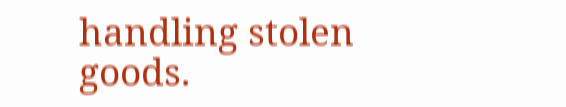handling stolen goods.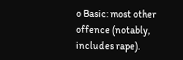o Basic: most other offence (notably, includes rape).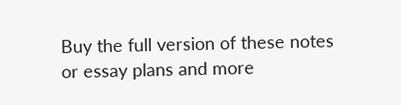Buy the full version of these notes or essay plans and more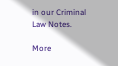in our Criminal Law Notes.

More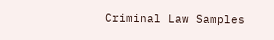Criminal Law Samples